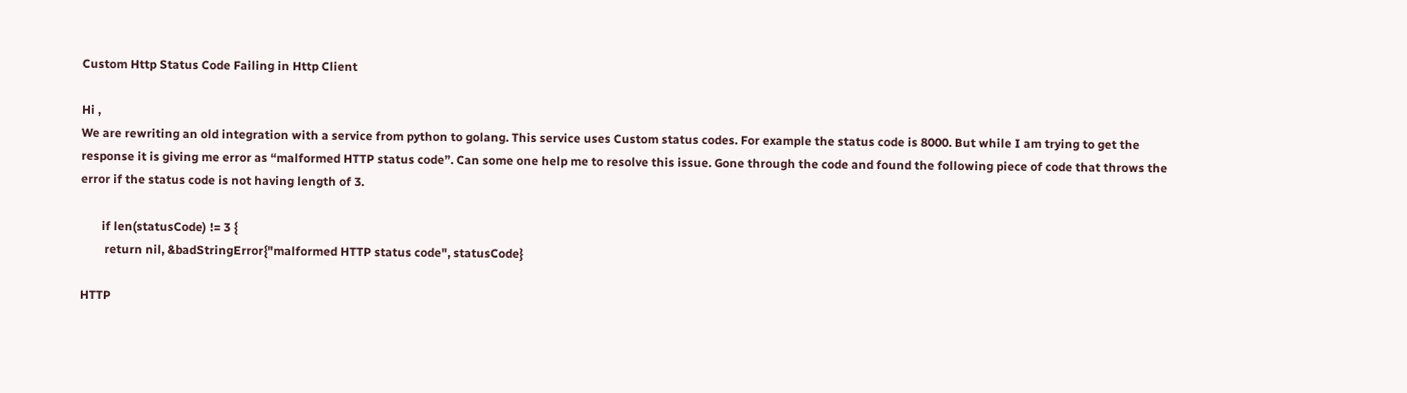Custom Http Status Code Failing in Http Client

Hi ,
We are rewriting an old integration with a service from python to golang. This service uses Custom status codes. For example the status code is 8000. But while I am trying to get the response it is giving me error as “malformed HTTP status code”. Can some one help me to resolve this issue. Gone through the code and found the following piece of code that throws the error if the status code is not having length of 3.

       if len(statusCode) != 3 {
        return nil, &badStringError{"malformed HTTP status code", statusCode}

HTTP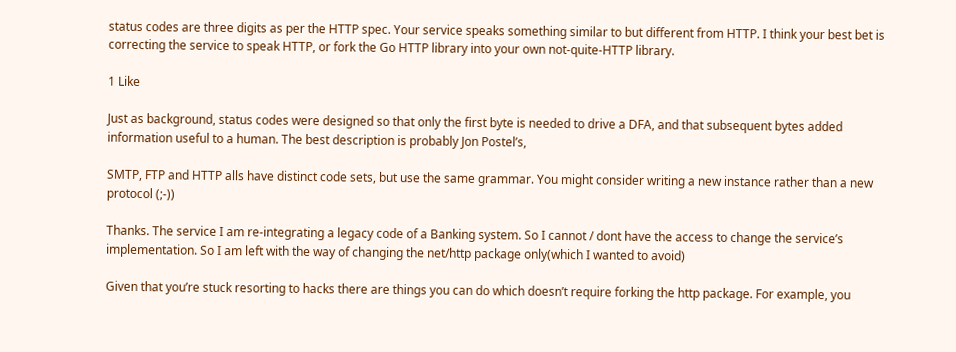status codes are three digits as per the HTTP spec. Your service speaks something similar to but different from HTTP. I think your best bet is correcting the service to speak HTTP, or fork the Go HTTP library into your own not-quite-HTTP library.

1 Like

Just as background, status codes were designed so that only the first byte is needed to drive a DFA, and that subsequent bytes added information useful to a human. The best description is probably Jon Postel’s,

SMTP, FTP and HTTP alls have distinct code sets, but use the same grammar. You might consider writing a new instance rather than a new protocol (;-))

Thanks. The service I am re-integrating a legacy code of a Banking system. So I cannot / dont have the access to change the service’s implementation. So I am left with the way of changing the net/http package only(which I wanted to avoid)

Given that you’re stuck resorting to hacks there are things you can do which doesn’t require forking the http package. For example, you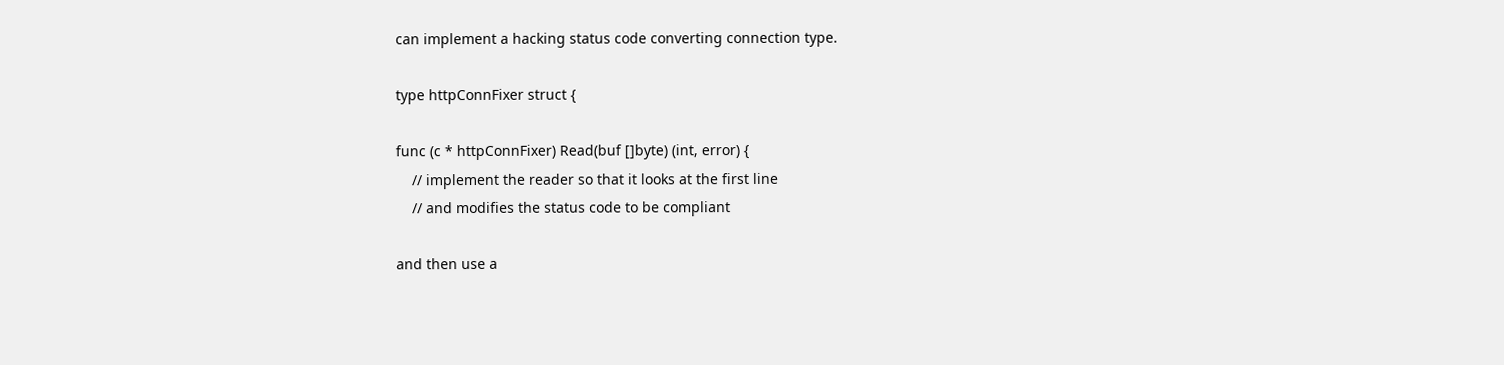can implement a hacking status code converting connection type.

type httpConnFixer struct {

func (c * httpConnFixer) Read(buf []byte) (int, error) {
    // implement the reader so that it looks at the first line
    // and modifies the status code to be compliant

and then use a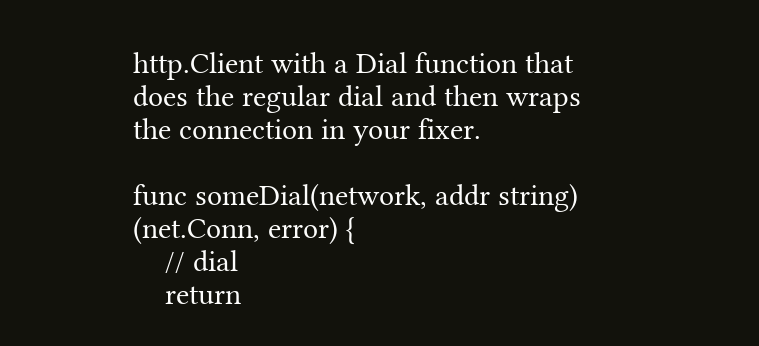http.Client with a Dial function that does the regular dial and then wraps the connection in your fixer.

func someDial(network, addr string) (net.Conn, error) {
    // dial
    return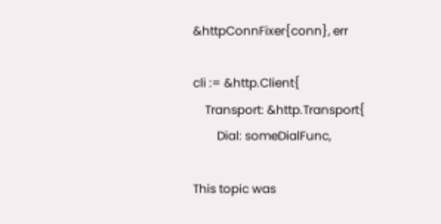&httpConnFixer{conn}, err

cli := &http.Client{
    Transport: &http.Transport{
        Dial: someDialFunc,

This topic was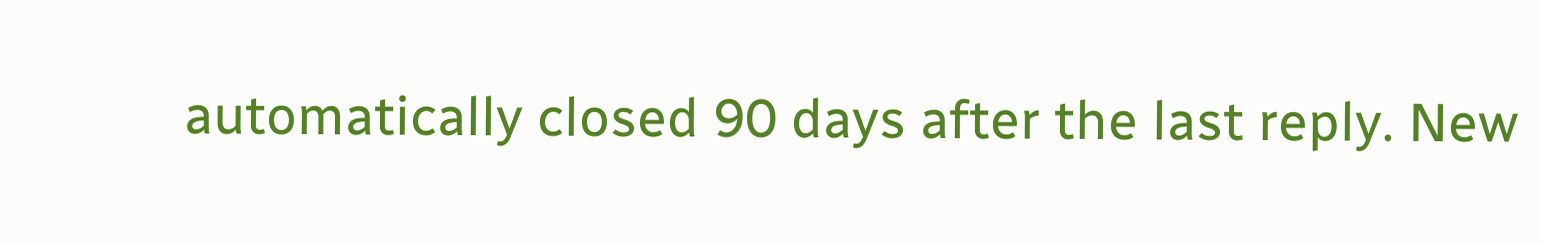automatically closed 90 days after the last reply. New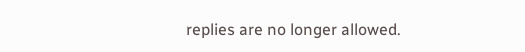replies are no longer allowed.